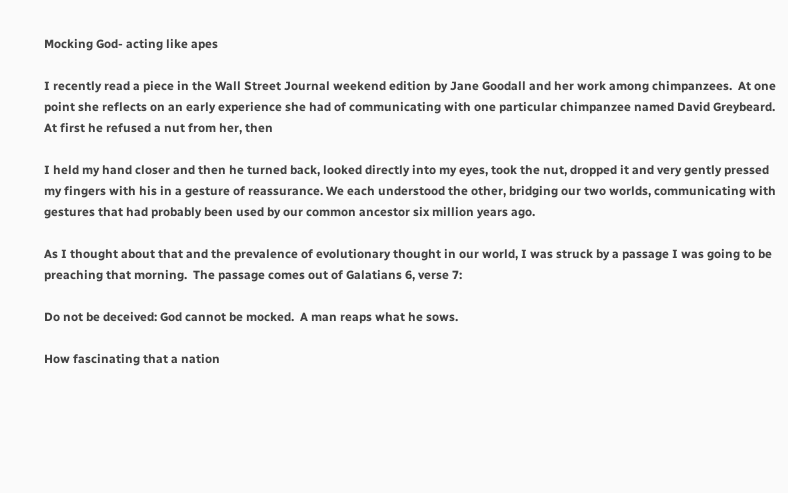Mocking God- acting like apes

I recently read a piece in the Wall Street Journal weekend edition by Jane Goodall and her work among chimpanzees.  At one point she reflects on an early experience she had of communicating with one particular chimpanzee named David Greybeard.  At first he refused a nut from her, then

I held my hand closer and then he turned back, looked directly into my eyes, took the nut, dropped it and very gently pressed my fingers with his in a gesture of reassurance. We each understood the other, bridging our two worlds, communicating with gestures that had probably been used by our common ancestor six million years ago.

As I thought about that and the prevalence of evolutionary thought in our world, I was struck by a passage I was going to be preaching that morning.  The passage comes out of Galatians 6, verse 7:

Do not be deceived: God cannot be mocked.  A man reaps what he sows.

How fascinating that a nation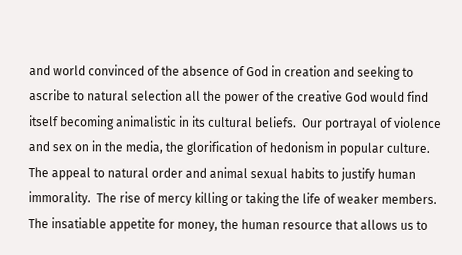and world convinced of the absence of God in creation and seeking to ascribe to natural selection all the power of the creative God would find itself becoming animalistic in its cultural beliefs.  Our portrayal of violence and sex on in the media, the glorification of hedonism in popular culture.  The appeal to natural order and animal sexual habits to justify human immorality.  The rise of mercy killing or taking the life of weaker members. The insatiable appetite for money, the human resource that allows us to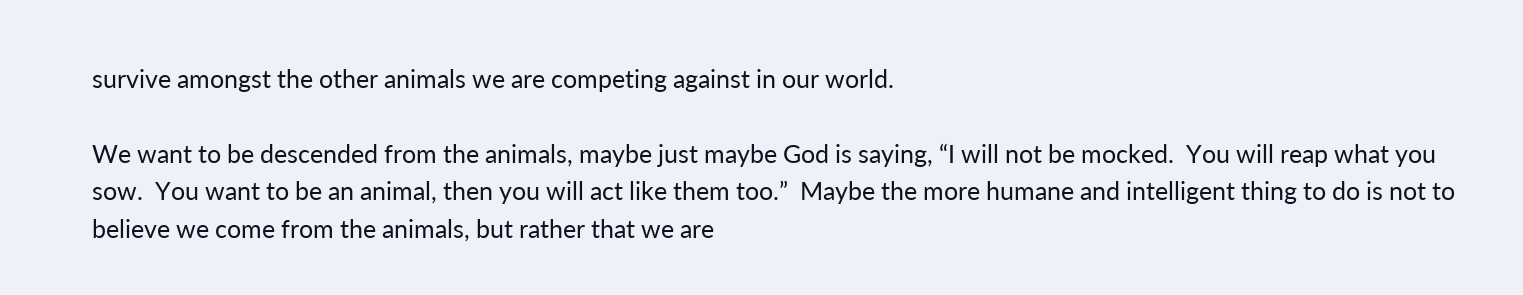survive amongst the other animals we are competing against in our world.

We want to be descended from the animals, maybe just maybe God is saying, “I will not be mocked.  You will reap what you sow.  You want to be an animal, then you will act like them too.”  Maybe the more humane and intelligent thing to do is not to believe we come from the animals, but rather that we are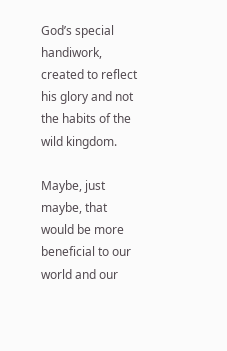God’s special handiwork, created to reflect his glory and not the habits of the wild kingdom.

Maybe, just maybe, that would be more beneficial to our world and our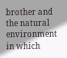brother and the natural environment in which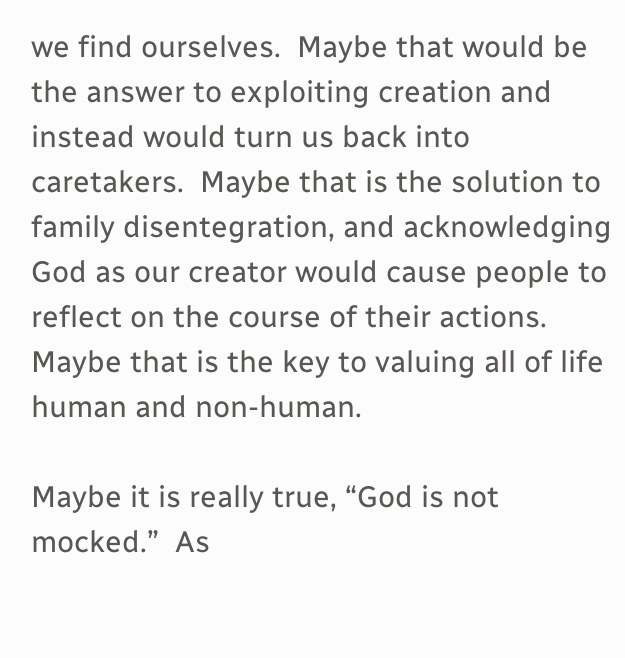we find ourselves.  Maybe that would be the answer to exploiting creation and instead would turn us back into caretakers.  Maybe that is the solution to family disentegration, and acknowledging God as our creator would cause people to reflect on the course of their actions. Maybe that is the key to valuing all of life human and non-human.

Maybe it is really true, “God is not mocked.”  As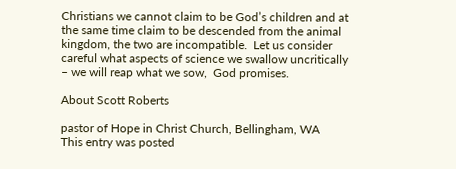Christians we cannot claim to be God’s children and at the same time claim to be descended from the animal kingdom, the two are incompatible.  Let us consider careful what aspects of science we swallow uncritically – we will reap what we sow,  God promises.

About Scott Roberts

pastor of Hope in Christ Church, Bellingham, WA
This entry was posted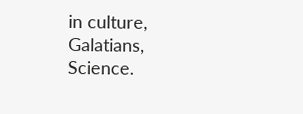in culture, Galatians, Science.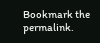Bookmark the permalink.